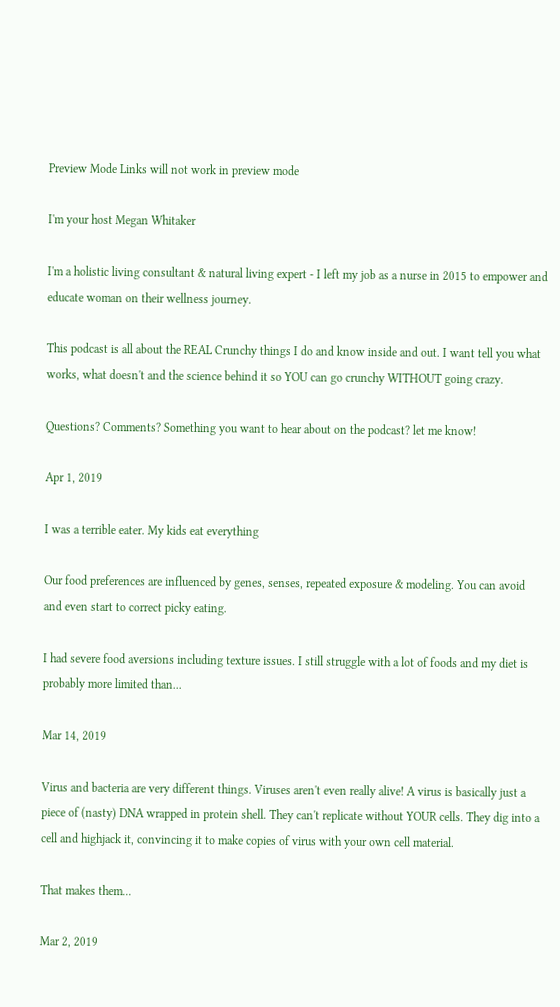Preview Mode Links will not work in preview mode

I'm your host Megan Whitaker

I'm a holistic living consultant & natural living expert - I left my job as a nurse in 2015 to empower and educate woman on their wellness journey.

This podcast is all about the REAL Crunchy things I do and know inside and out. I want tell you what works, what doesn't and the science behind it so YOU can go crunchy WITHOUT going crazy.

Questions? Comments? Something you want to hear about on the podcast? let me know!

Apr 1, 2019

I was a terrible eater. My kids eat everything

Our food preferences are influenced by genes, senses, repeated exposure & modeling. You can avoid and even start to correct picky eating.

I had severe food aversions including texture issues. I still struggle with a lot of foods and my diet is probably more limited than...

Mar 14, 2019

Virus and bacteria are very different things. Viruses aren't even really alive! A virus is basically just a piece of (nasty) DNA wrapped in protein shell. They can't replicate without YOUR cells. They dig into a cell and highjack it, convincing it to make copies of virus with your own cell material.

That makes them...

Mar 2, 2019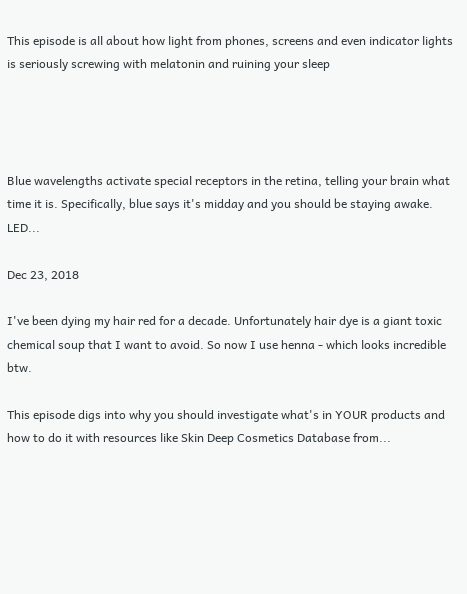This episode is all about how light from phones, screens and even indicator lights is seriously screwing with melatonin and ruining your sleep




Blue wavelengths activate special receptors in the retina, telling your brain what time it is. Specifically, blue says it's midday and you should be staying awake. LED...

Dec 23, 2018

I've been dying my hair red for a decade. Unfortunately hair dye is a giant toxic chemical soup that I want to avoid. So now I use henna - which looks incredible btw.

This episode digs into why you should investigate what's in YOUR products and how to do it with resources like Skin Deep Cosmetics Database from...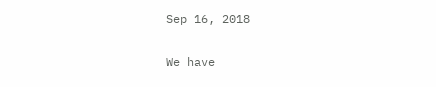Sep 16, 2018

We have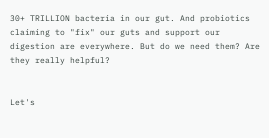30+ TRILLION bacteria in our gut. And probiotics claiming to "fix" our guts and support our digestion are everywhere. But do we need them? Are they really helpful?


Let's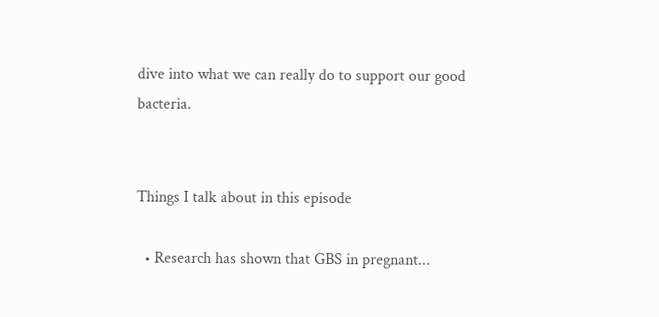dive into what we can really do to support our good bacteria.


Things I talk about in this episode

  • Research has shown that GBS in pregnant...